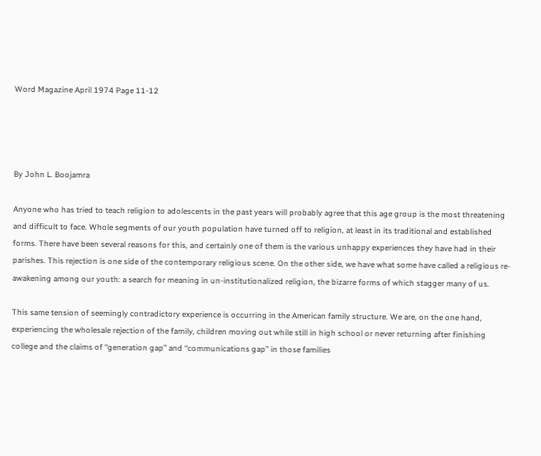Word Magazine April 1974 Page 11-12




By John L. Boojamra

Anyone who has tried to teach religion to adolescents in the past years will probably agree that this age group is the most threatening and difficult to face. Whole segments of our youth population have turned off to religion, at least in its traditional and established forms. There have been several reasons for this, and certainly one of them is the various unhappy experiences they have had in their parishes. This rejection is one side of the contemporary religious scene. On the other side, we have what some have called a religious re-awakening among our youth: a search for meaning in un-institutionalized religion, the bizarre forms of which stagger many of us.

This same tension of seemingly contradictory experience is occurring in the American family structure. We are, on the one hand, experiencing the wholesale rejection of the family, children moving out while still in high school or never returning after finishing college and the claims of “generation gap” and “communications gap” in those families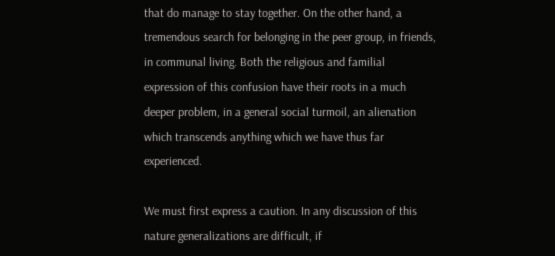that do manage to stay together. On the other hand, a tremendous search for belonging in the peer group, in friends, in communal living. Both the religious and familial expression of this confusion have their roots in a much deeper problem, in a general social turmoil, an alienation which transcends anything which we have thus far experienced.

We must first express a caution. In any discussion of this nature generalizations are difficult, if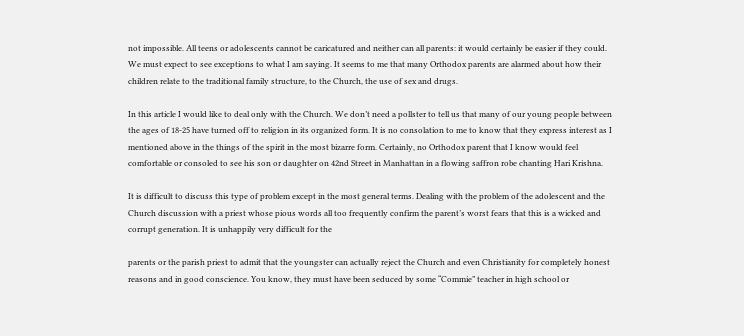not impossible. All teens or adolescents cannot be caricatured and neither can all parents: it would certainly be easier if they could. We must expect to see exceptions to what I am saying. It seems to me that many Orthodox parents are alarmed about how their children relate to the traditional family structure, to the Church, the use of sex and drugs.

In this article I would like to deal only with the Church. We don’t need a pollster to tell us that many of our young people between the ages of 18-25 have turned off to religion in its organized form. It is no consolation to me to know that they express interest as I mentioned above in the things of the spirit in the most bizarre form. Certainly, no Orthodox parent that I know would feel comfortable or consoled to see his son or daughter on 42nd Street in Manhattan in a flowing saffron robe chanting Hari Krishna.

It is difficult to discuss this type of problem except in the most general terms. Dealing with the problem of the adolescent and the Church discussion with a priest whose pious words all too frequently confirm the parent’s worst fears that this is a wicked and corrupt generation. It is unhappily very difficult for the

parents or the parish priest to admit that the youngster can actually reject the Church and even Christianity for completely honest reasons and in good conscience. You know, they must have been seduced by some “Commie” teacher in high school or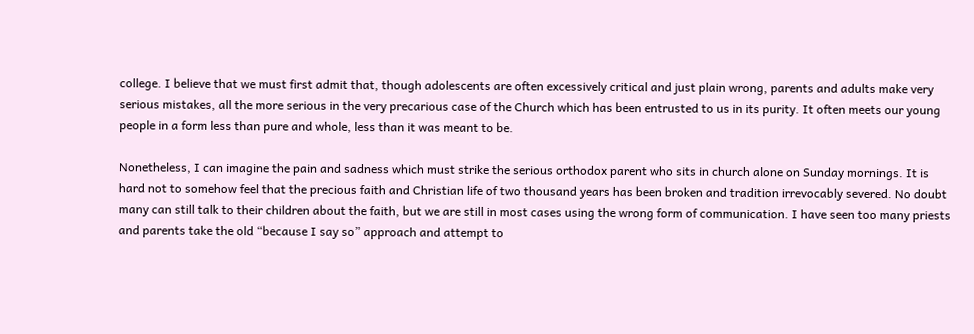college. I believe that we must first admit that, though adolescents are often excessively critical and just plain wrong, parents and adults make very serious mistakes, all the more serious in the very precarious case of the Church which has been entrusted to us in its purity. It often meets our young people in a form less than pure and whole, less than it was meant to be.

Nonetheless, I can imagine the pain and sadness which must strike the serious orthodox parent who sits in church alone on Sunday mornings. It is hard not to somehow feel that the precious faith and Christian life of two thousand years has been broken and tradition irrevocably severed. No doubt many can still talk to their children about the faith, but we are still in most cases using the wrong form of communication. I have seen too many priests and parents take the old “because I say so” approach and attempt to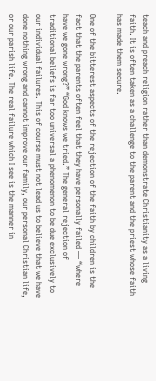teach and preach religion rather than demonstrate Christianity as a living faith. It is often taken as a challenge to the parent and the priest whose faith has made them secure.

One of the bitterest aspects of the rejection of the faith by children is the fact that the parents often feel that they have personally failed — “where have we gone wrong?” “God knows we tried.” The general rejection of traditional beliefs is far too universal a phenomenon to be due exclusively to our individual failures. This of course must not lead us to believe that we have done nothing wrong and cannot improve our family, our personal Christian life, or our parish life. The real failure which I see is the manner in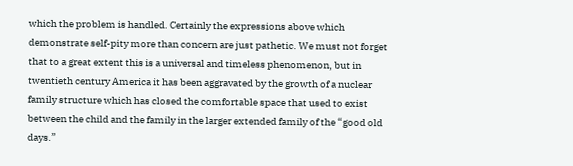which the problem is handled. Certainly the expressions above which demonstrate self-pity more than concern are just pathetic. We must not forget that to a great extent this is a universal and timeless phenomenon, but in twentieth century America it has been aggravated by the growth of a nuclear family structure which has closed the comfortable space that used to exist between the child and the family in the larger extended family of the “good old days.”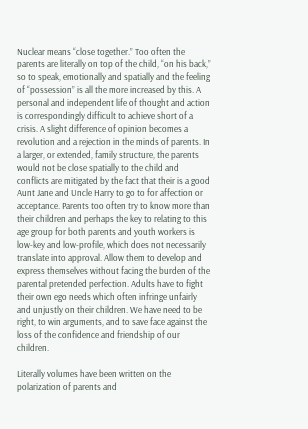Nuclear means “close together.” Too often the parents are literally on top of the child, “on his back,” so to speak, emotionally and spatially and the feeling of “possession” is all the more increased by this. A personal and independent life of thought and action is correspondingly difficult to achieve short of a crisis. A slight difference of opinion becomes a revolution and a rejection in the minds of parents. In a larger, or extended, family structure, the parents would not be close spatially to the child and conflicts are mitigated by the fact that their is a good Aunt Jane and Uncle Harry to go to for affection or acceptance. Parents too often try to know more than their children and perhaps the key to relating to this age group for both parents and youth workers is low-key and low-profile, which does not necessarily translate into approval. Allow them to develop and express themselves without facing the burden of the parental pretended perfection. Adults have to fight their own ego needs which often infringe unfairly and unjustly on their children. We have need to be right, to win arguments, and to save face against the loss of the confidence and friendship of our children.

Literally volumes have been written on the polarization of parents and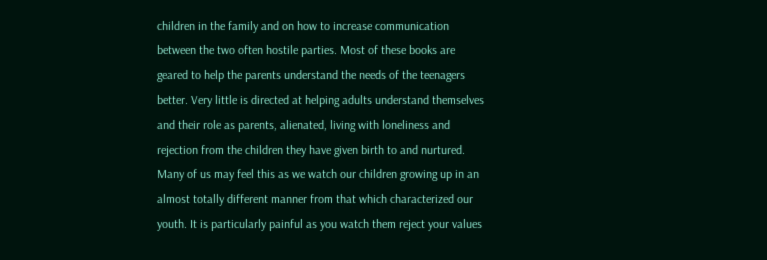children in the family and on how to increase communication between the two often hostile parties. Most of these books are geared to help the parents understand the needs of the teenagers better. Very little is directed at helping adults understand themselves and their role as parents, alienated, living with loneliness and rejection from the children they have given birth to and nurtured. Many of us may feel this as we watch our children growing up in an almost totally different manner from that which characterized our youth. It is particularly painful as you watch them reject your values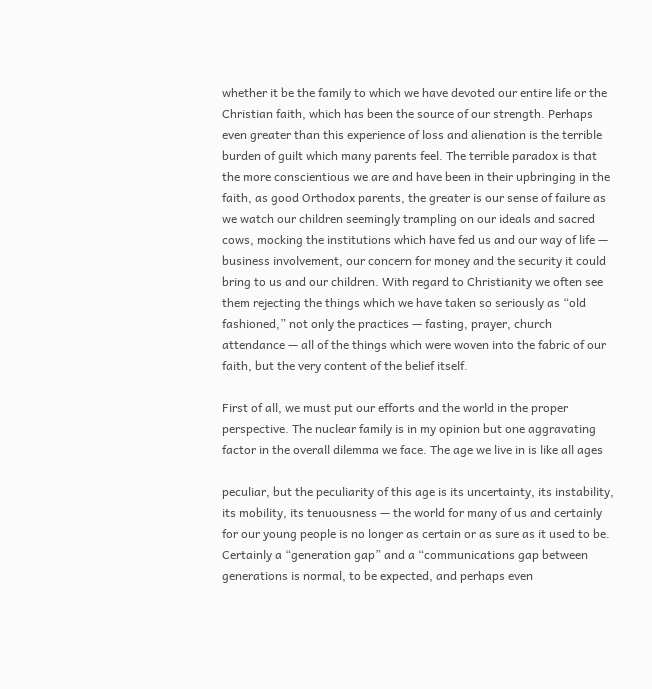whether it be the family to which we have devoted our entire life or the Christian faith, which has been the source of our strength. Perhaps even greater than this experience of loss and alienation is the terrible burden of guilt which many parents feel. The terrible paradox is that the more conscientious we are and have been in their upbringing in the faith, as good Orthodox parents, the greater is our sense of failure as we watch our children seemingly trampling on our ideals and sacred cows, mocking the institutions which have fed us and our way of life — business involvement, our concern for money and the security it could bring to us and our children. With regard to Christianity we often see them rejecting the things which we have taken so seriously as “old fashioned,” not only the practices — fasting, prayer, church attendance — all of the things which were woven into the fabric of our faith, but the very content of the belief itself.

First of all, we must put our efforts and the world in the proper perspective. The nuclear family is in my opinion but one aggravating factor in the overall dilemma we face. The age we live in is like all ages

peculiar, but the peculiarity of this age is its uncertainty, its instability, its mobility, its tenuousness — the world for many of us and certainly for our young people is no longer as certain or as sure as it used to be. Certainly a “generation gap” and a “communications gap between generations is normal, to be expected, and perhaps even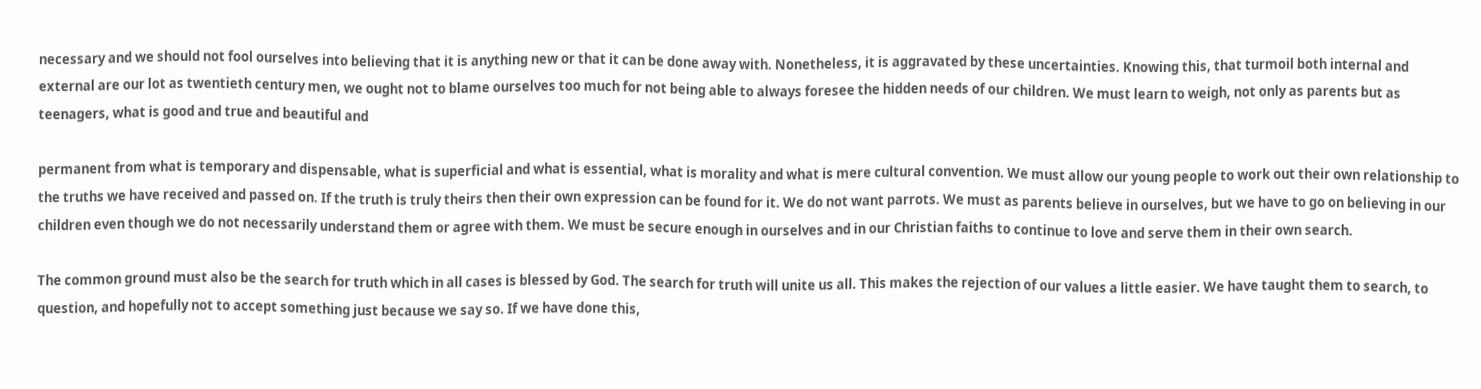necessary and we should not fool ourselves into believing that it is anything new or that it can be done away with. Nonetheless, it is aggravated by these uncertainties. Knowing this, that turmoil both internal and external are our lot as twentieth century men, we ought not to blame ourselves too much for not being able to always foresee the hidden needs of our children. We must learn to weigh, not only as parents but as teenagers, what is good and true and beautiful and

permanent from what is temporary and dispensable, what is superficial and what is essential, what is morality and what is mere cultural convention. We must allow our young people to work out their own relationship to the truths we have received and passed on. If the truth is truly theirs then their own expression can be found for it. We do not want parrots. We must as parents believe in ourselves, but we have to go on believing in our children even though we do not necessarily understand them or agree with them. We must be secure enough in ourselves and in our Christian faiths to continue to love and serve them in their own search.

The common ground must also be the search for truth which in all cases is blessed by God. The search for truth will unite us all. This makes the rejection of our values a little easier. We have taught them to search, to question, and hopefully not to accept something just because we say so. If we have done this,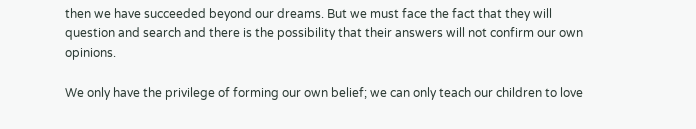then we have succeeded beyond our dreams. But we must face the fact that they will question and search and there is the possibility that their answers will not confirm our own opinions.

We only have the privilege of forming our own belief; we can only teach our children to love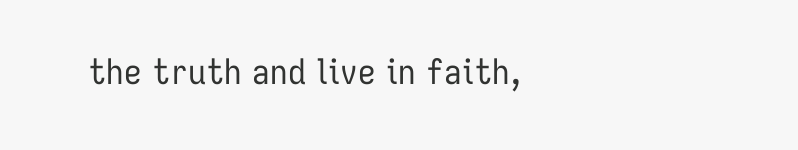the truth and live in faith,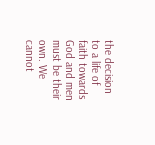the decision to a life of faith towards God and men must be their own. We cannot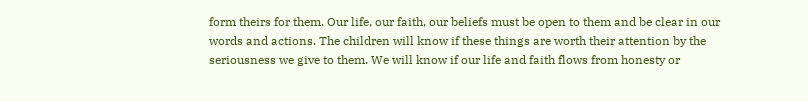form theirs for them. Our life, our faith, our beliefs must be open to them and be clear in our words and actions. The children will know if these things are worth their attention by the seriousness we give to them. We will know if our life and faith flows from honesty or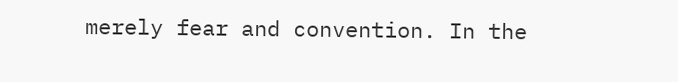merely fear and convention. In the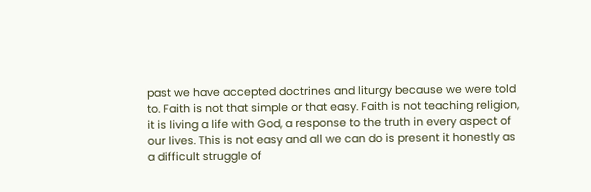past we have accepted doctrines and liturgy because we were told to. Faith is not that simple or that easy. Faith is not teaching religion, it is living a life with God, a response to the truth in every aspect of our lives. This is not easy and all we can do is present it honestly as a difficult struggle of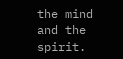the mind and the spirit.